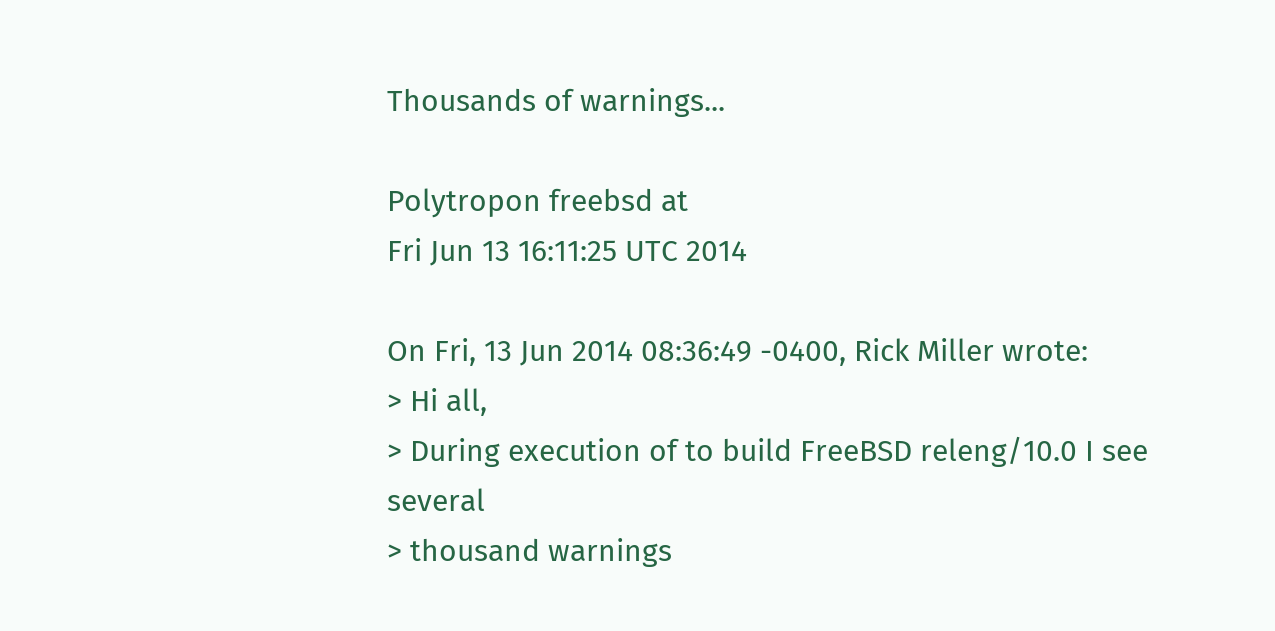Thousands of warnings...

Polytropon freebsd at
Fri Jun 13 16:11:25 UTC 2014

On Fri, 13 Jun 2014 08:36:49 -0400, Rick Miller wrote:
> Hi all,
> During execution of to build FreeBSD releng/10.0 I see several
> thousand warnings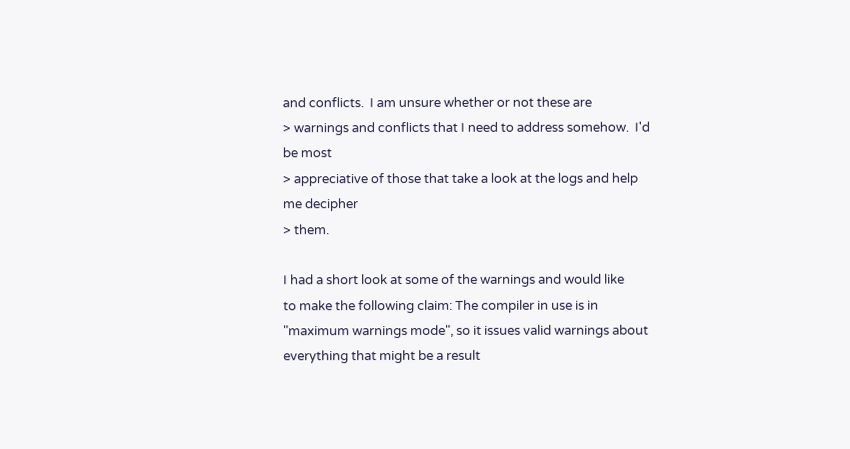and conflicts.  I am unsure whether or not these are
> warnings and conflicts that I need to address somehow.  I'd be most
> appreciative of those that take a look at the logs and help me decipher
> them.

I had a short look at some of the warnings and would like
to make the following claim: The compiler in use is in
"maximum warnings mode", so it issues valid warnings about
everything that might be a result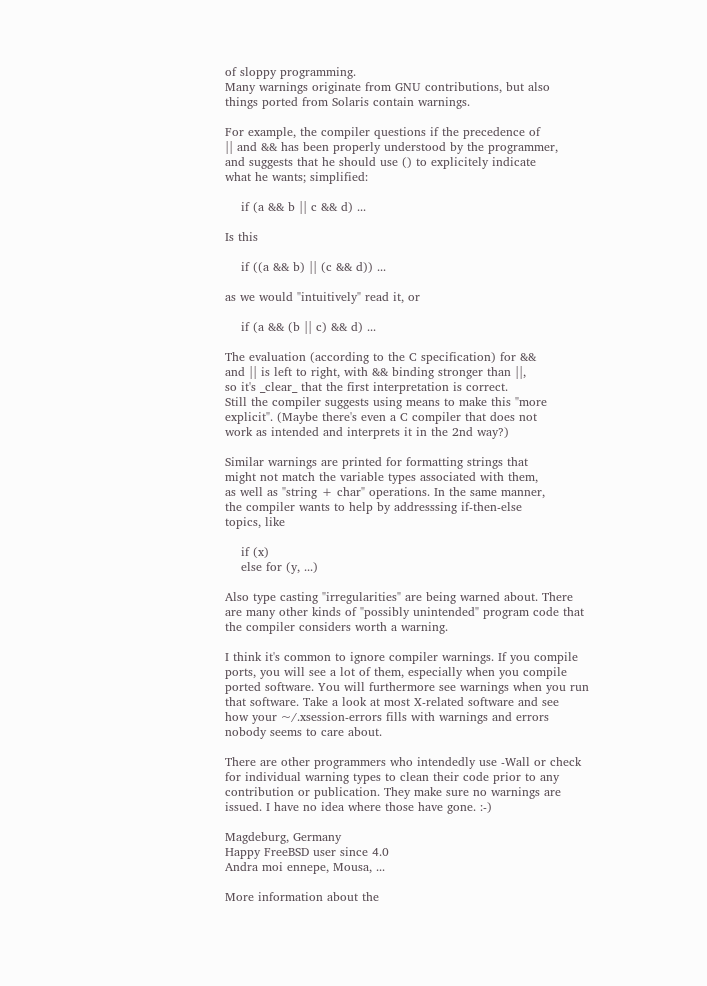of sloppy programming.
Many warnings originate from GNU contributions, but also
things ported from Solaris contain warnings.

For example, the compiler questions if the precedence of
|| and && has been properly understood by the programmer,
and suggests that he should use () to explicitely indicate
what he wants; simplified:

    if (a && b || c && d) ...

Is this

    if ((a && b) || (c && d)) ...

as we would "intuitively" read it, or

    if (a && (b || c) && d) ...

The evaluation (according to the C specification) for &&
and || is left to right, with && binding stronger than ||,
so it's _clear_ that the first interpretation is correct.
Still the compiler suggests using means to make this "more
explicit". (Maybe there's even a C compiler that does not
work as intended and interprets it in the 2nd way?)

Similar warnings are printed for formatting strings that
might not match the variable types associated with them,
as well as "string + char" operations. In the same manner,
the compiler wants to help by addresssing if-then-else
topics, like

    if (x)
    else for (y, ...)

Also type casting "irregularities" are being warned about. There
are many other kinds of "possibly unintended" program code that
the compiler considers worth a warning.

I think it's common to ignore compiler warnings. If you compile
ports, you will see a lot of them, especially when you compile
ported software. You will furthermore see warnings when you run
that software. Take a look at most X-related software and see
how your ~/.xsession-errors fills with warnings and errors
nobody seems to care about.

There are other programmers who intendedly use -Wall or check
for individual warning types to clean their code prior to any
contribution or publication. They make sure no warnings are
issued. I have no idea where those have gone. :-)

Magdeburg, Germany
Happy FreeBSD user since 4.0
Andra moi ennepe, Mousa, ...

More information about the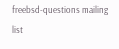freebsd-questions mailing list